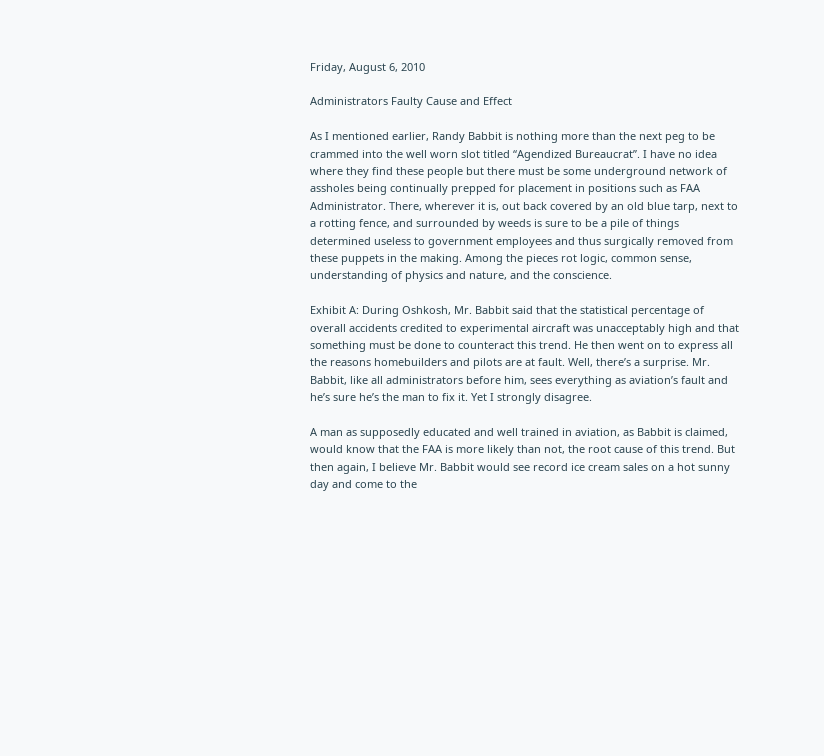Friday, August 6, 2010

Administrators Faulty Cause and Effect

As I mentioned earlier, Randy Babbit is nothing more than the next peg to be crammed into the well worn slot titled “Agendized Bureaucrat”. I have no idea where they find these people but there must be some underground network of assholes being continually prepped for placement in positions such as FAA Administrator. There, wherever it is, out back covered by an old blue tarp, next to a rotting fence, and surrounded by weeds is sure to be a pile of things determined useless to government employees and thus surgically removed from these puppets in the making. Among the pieces rot logic, common sense, understanding of physics and nature, and the conscience.

Exhibit A: During Oshkosh, Mr. Babbit said that the statistical percentage of overall accidents credited to experimental aircraft was unacceptably high and that something must be done to counteract this trend. He then went on to express all the reasons homebuilders and pilots are at fault. Well, there’s a surprise. Mr. Babbit, like all administrators before him, sees everything as aviation’s fault and he’s sure he’s the man to fix it. Yet I strongly disagree.

A man as supposedly educated and well trained in aviation, as Babbit is claimed, would know that the FAA is more likely than not, the root cause of this trend. But then again, I believe Mr. Babbit would see record ice cream sales on a hot sunny day and come to the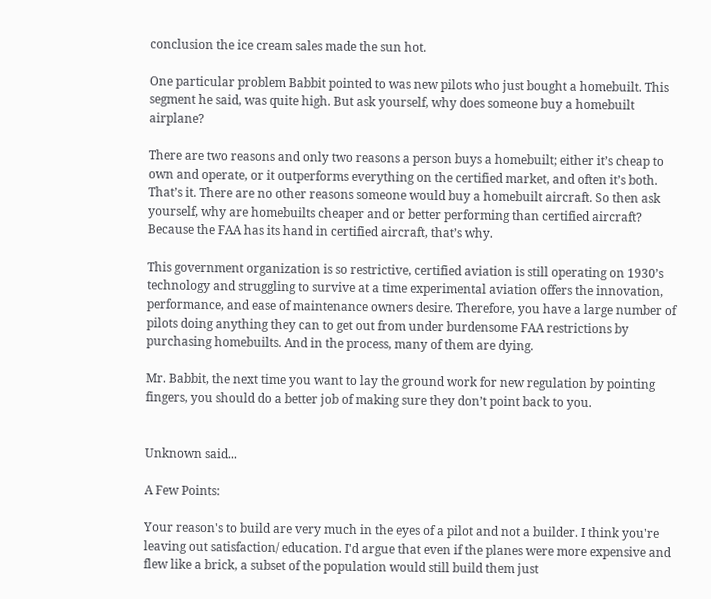conclusion the ice cream sales made the sun hot.

One particular problem Babbit pointed to was new pilots who just bought a homebuilt. This segment he said, was quite high. But ask yourself, why does someone buy a homebuilt airplane?

There are two reasons and only two reasons a person buys a homebuilt; either it’s cheap to own and operate, or it outperforms everything on the certified market, and often it’s both. That’s it. There are no other reasons someone would buy a homebuilt aircraft. So then ask yourself, why are homebuilts cheaper and or better performing than certified aircraft? Because the FAA has its hand in certified aircraft, that’s why.

This government organization is so restrictive, certified aviation is still operating on 1930’s technology and struggling to survive at a time experimental aviation offers the innovation, performance, and ease of maintenance owners desire. Therefore, you have a large number of pilots doing anything they can to get out from under burdensome FAA restrictions by purchasing homebuilts. And in the process, many of them are dying.

Mr. Babbit, the next time you want to lay the ground work for new regulation by pointing fingers, you should do a better job of making sure they don’t point back to you.


Unknown said...

A Few Points:

Your reason's to build are very much in the eyes of a pilot and not a builder. I think you're leaving out satisfaction/ education. I'd argue that even if the planes were more expensive and flew like a brick, a subset of the population would still build them just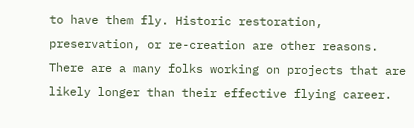to have them fly. Historic restoration, preservation, or re-creation are other reasons. There are a many folks working on projects that are likely longer than their effective flying career.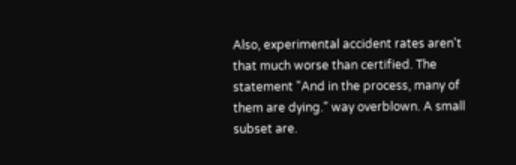Also, experimental accident rates aren't that much worse than certified. The statement "And in the process, many of them are dying." way overblown. A small subset are.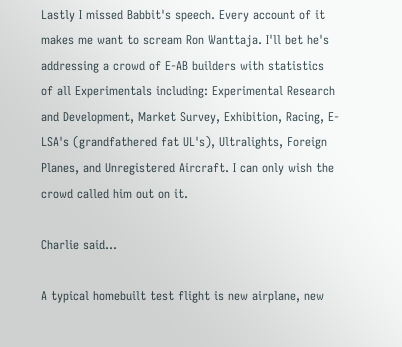Lastly I missed Babbit's speech. Every account of it makes me want to scream Ron Wanttaja. I'll bet he's addressing a crowd of E-AB builders with statistics of all Experimentals including: Experimental Research and Development, Market Survey, Exhibition, Racing, E-LSA's (grandfathered fat UL's), Ultralights, Foreign Planes, and Unregistered Aircraft. I can only wish the crowd called him out on it.

Charlie said...

A typical homebuilt test flight is new airplane, new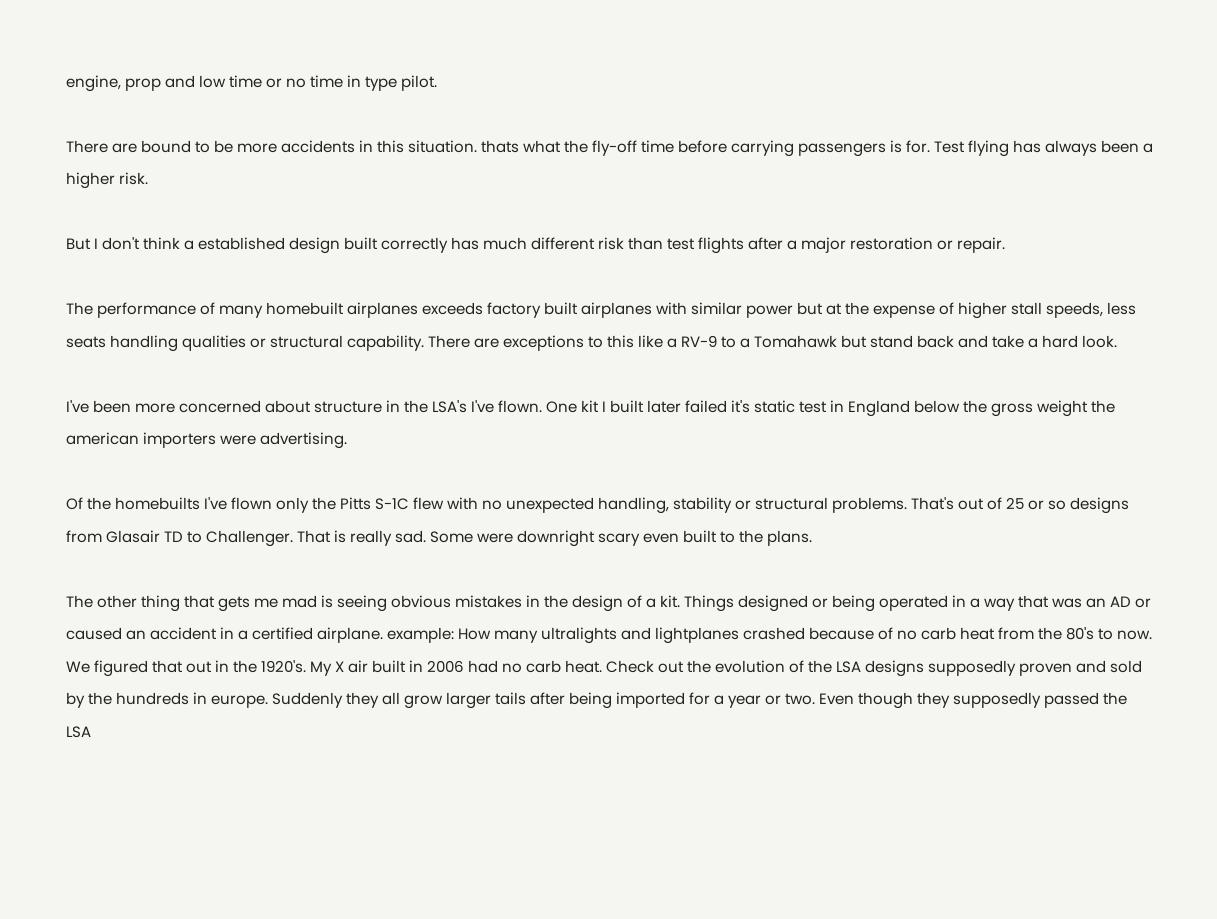engine, prop and low time or no time in type pilot.

There are bound to be more accidents in this situation. thats what the fly-off time before carrying passengers is for. Test flying has always been a higher risk.

But I don't think a established design built correctly has much different risk than test flights after a major restoration or repair.

The performance of many homebuilt airplanes exceeds factory built airplanes with similar power but at the expense of higher stall speeds, less seats handling qualities or structural capability. There are exceptions to this like a RV-9 to a Tomahawk but stand back and take a hard look.

I've been more concerned about structure in the LSA's I've flown. One kit I built later failed it's static test in England below the gross weight the american importers were advertising.

Of the homebuilts I've flown only the Pitts S-1C flew with no unexpected handling, stability or structural problems. That's out of 25 or so designs from Glasair TD to Challenger. That is really sad. Some were downright scary even built to the plans.

The other thing that gets me mad is seeing obvious mistakes in the design of a kit. Things designed or being operated in a way that was an AD or caused an accident in a certified airplane. example: How many ultralights and lightplanes crashed because of no carb heat from the 80's to now. We figured that out in the 1920's. My X air built in 2006 had no carb heat. Check out the evolution of the LSA designs supposedly proven and sold by the hundreds in europe. Suddenly they all grow larger tails after being imported for a year or two. Even though they supposedly passed the LSA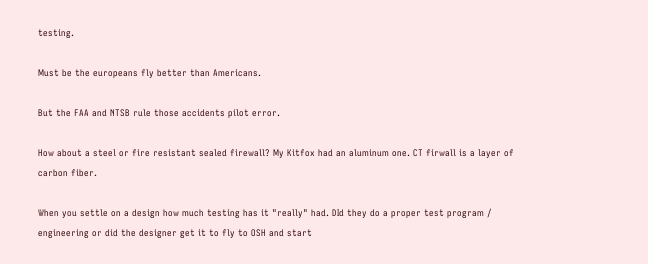testing.

Must be the europeans fly better than Americans.

But the FAA and NTSB rule those accidents pilot error.

How about a steel or fire resistant sealed firewall? My Kitfox had an aluminum one. CT firwall is a layer of carbon fiber.

When you settle on a design how much testing has it "really" had. DId they do a proper test program / engineering or did the designer get it to fly to OSH and start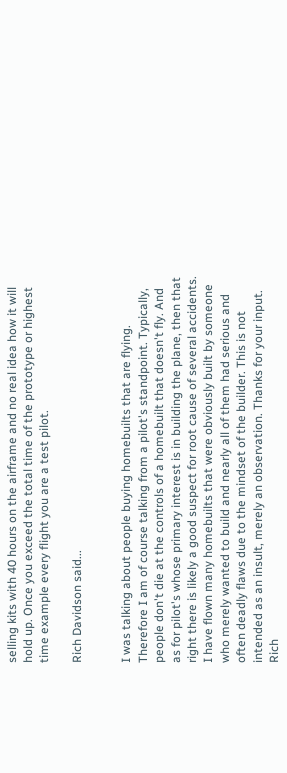selling kits with 40 hours on the airframe and no real idea how it will hold up. Once you exceed the total time of the prototype or highest time example every flight you are a test pilot.

Rich Davidson said...


I was talking about people buying homebuilts that are flying. Therefore I am of course talking from a pilot's standpoint. Typically, people don't die at the controls of a homebuilt that doesn't fly. And as for pilot's whose primary interest is in building the plane, then that right there is likely a good suspect for root cause of several accidents. I have flown many homebuilts that were obviously built by someone who merely wanted to build and nearly all of them had serious and often deadly flaws due to the mindset of the builder. This is not intended as an insult, merely an observation. Thanks for your input. Rich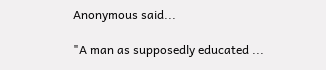Anonymous said...

"A man as supposedly educated ...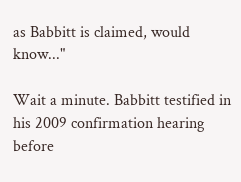as Babbitt is claimed, would know..."

Wait a minute. Babbitt testified in his 2009 confirmation hearing before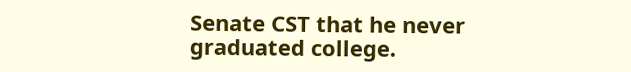Senate CST that he never graduated college.